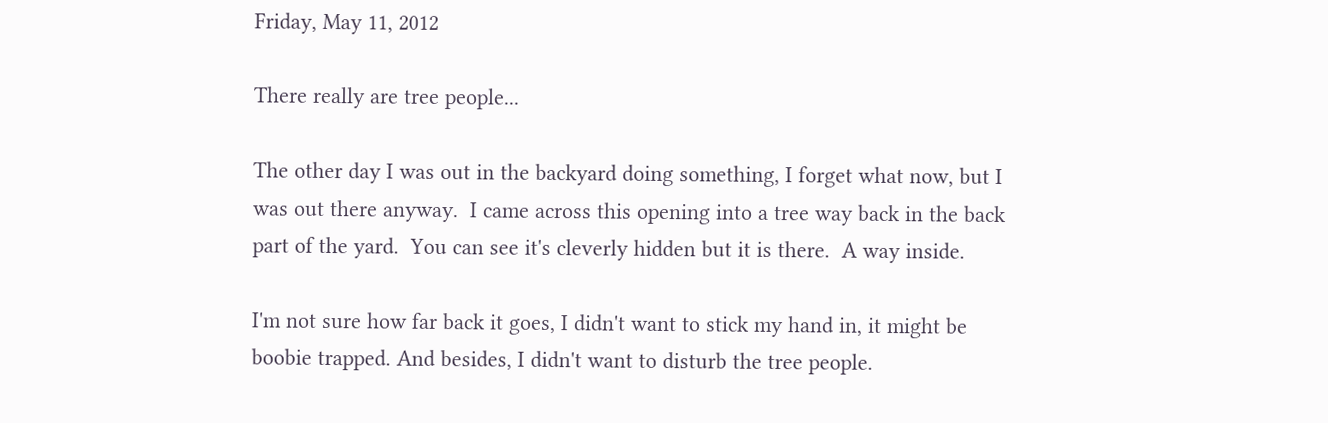Friday, May 11, 2012

There really are tree people...

The other day I was out in the backyard doing something, I forget what now, but I was out there anyway.  I came across this opening into a tree way back in the back part of the yard.  You can see it's cleverly hidden but it is there.  A way inside.

I'm not sure how far back it goes, I didn't want to stick my hand in, it might be boobie trapped. And besides, I didn't want to disturb the tree people.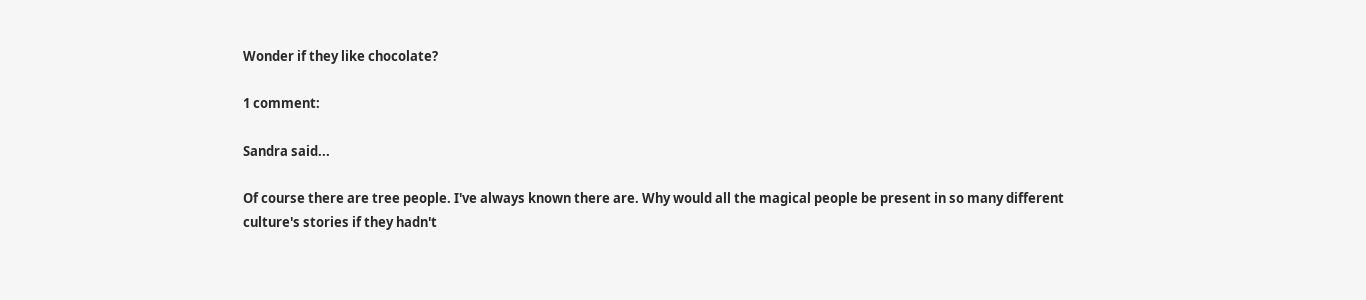Wonder if they like chocolate?

1 comment:

Sandra said...

Of course there are tree people. I've always known there are. Why would all the magical people be present in so many different culture's stories if they hadn't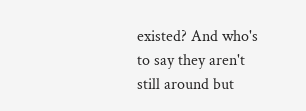existed? And who's to say they aren't still around but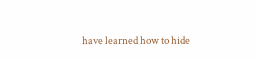have learned how to hide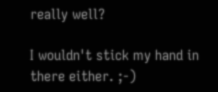really well?

I wouldn't stick my hand in there either. ;-)